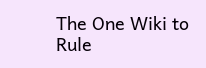The One Wiki to Rule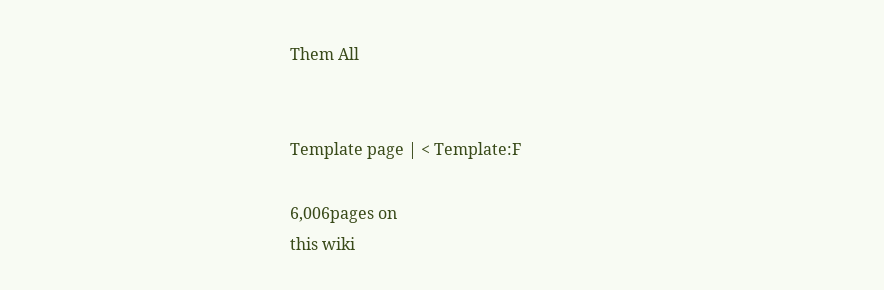Them All


Template page | < Template:F

6,006pages on
this wiki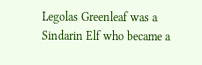Legolas Greenleaf was a Sindarin Elf who became a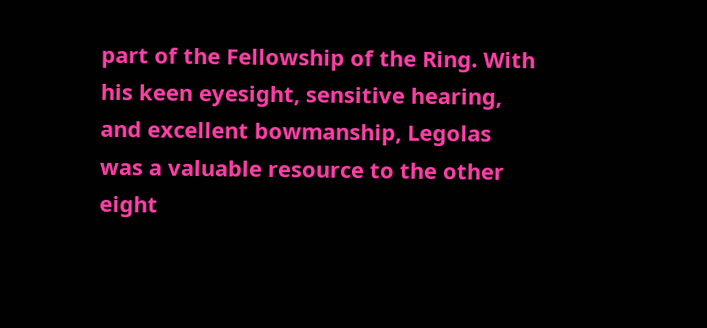part of the Fellowship of the Ring. With his keen eyesight, sensitive hearing, and excellent bowmanship, Legolas was a valuable resource to the other eight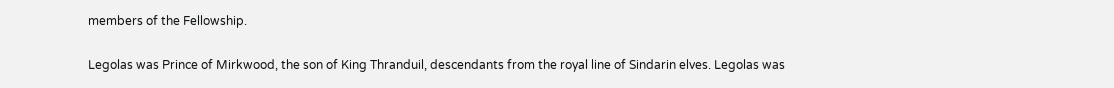members of the Fellowship.

Legolas was Prince of Mirkwood, the son of King Thranduil, descendants from the royal line of Sindarin elves. Legolas was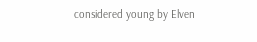considered young by Elven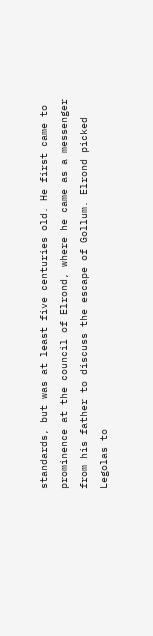standards, but was at least five centuries old. He first came to prominence at the council of Elrond, where he came as a messenger from his father to discuss the escape of Gollum. Elrond picked Legolas to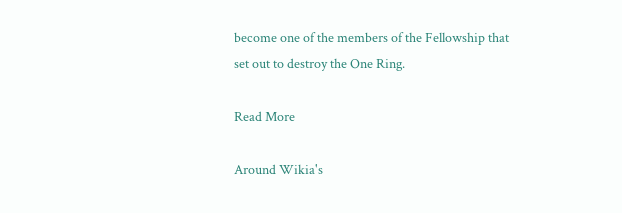become one of the members of the Fellowship that set out to destroy the One Ring.

Read More

Around Wikia's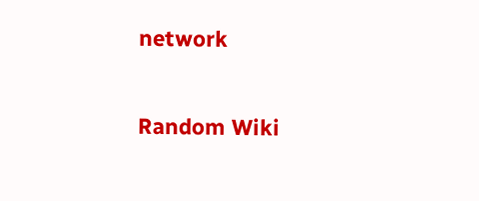network

Random Wiki